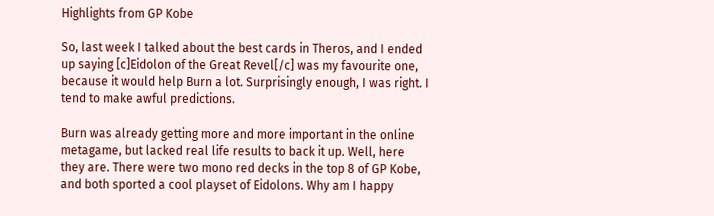Highlights from GP Kobe

So, last week I talked about the best cards in Theros, and I ended up saying [c]Eidolon of the Great Revel[/c] was my favourite one, because it would help Burn a lot. Surprisingly enough, I was right. I tend to make awful predictions.

Burn was already getting more and more important in the online metagame, but lacked real life results to back it up. Well, here they are. There were two mono red decks in the top 8 of GP Kobe, and both sported a cool playset of Eidolons. Why am I happy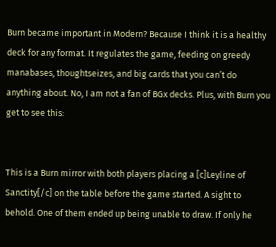Burn became important in Modern? Because I think it is a healthy deck for any format. It regulates the game, feeding on greedy manabases, thoughtseizes, and big cards that you can’t do anything about. No, I am not a fan of BGx decks. Plus, with Burn you get to see this:


This is a Burn mirror with both players placing a [c]Leyline of Sanctity[/c] on the table before the game started. A sight to behold. One of them ended up being unable to draw. If only he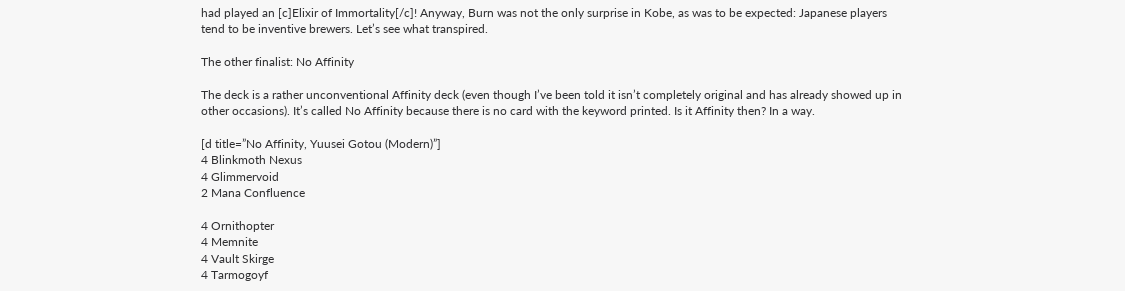had played an [c]Elixir of Immortality[/c]! Anyway, Burn was not the only surprise in Kobe, as was to be expected: Japanese players tend to be inventive brewers. Let’s see what transpired.

The other finalist: No Affinity

The deck is a rather unconventional Affinity deck (even though I’ve been told it isn’t completely original and has already showed up in other occasions). It’s called No Affinity because there is no card with the keyword printed. Is it Affinity then? In a way.

[d title=”No Affinity, Yuusei Gotou (Modern)”]
4 Blinkmoth Nexus
4 Glimmervoid
2 Mana Confluence

4 Ornithopter
4 Memnite
4 Vault Skirge
4 Tarmogoyf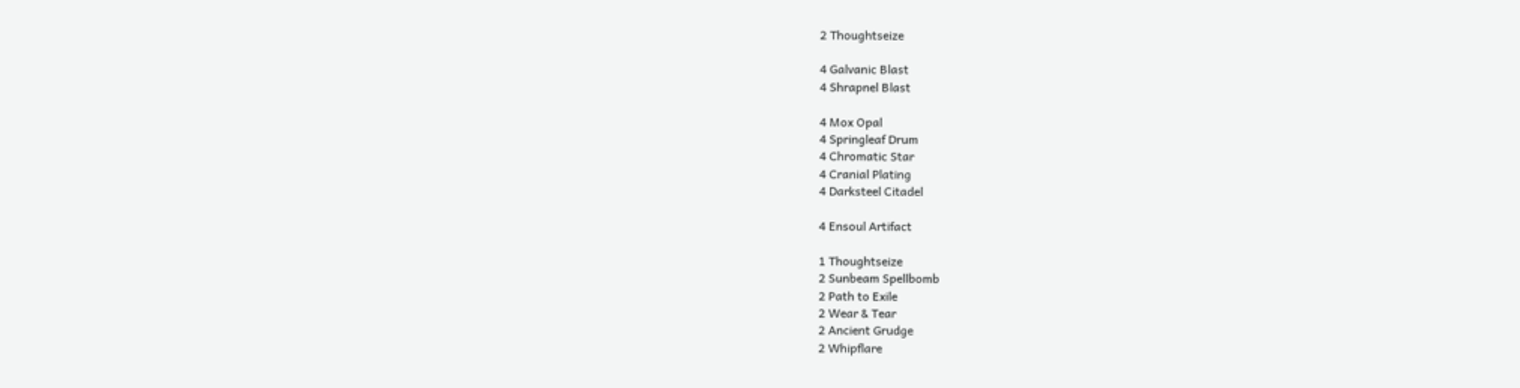2 Thoughtseize

4 Galvanic Blast
4 Shrapnel Blast

4 Mox Opal
4 Springleaf Drum
4 Chromatic Star
4 Cranial Plating
4 Darksteel Citadel

4 Ensoul Artifact

1 Thoughtseize
2 Sunbeam Spellbomb
2 Path to Exile
2 Wear & Tear
2 Ancient Grudge
2 Whipflare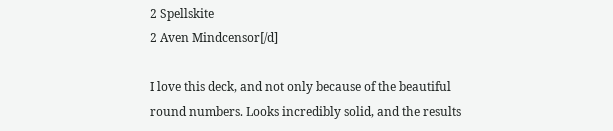2 Spellskite
2 Aven Mindcensor[/d]

I love this deck, and not only because of the beautiful round numbers. Looks incredibly solid, and the results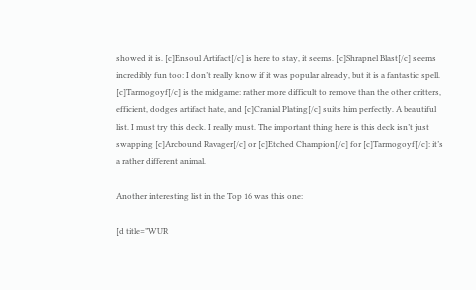showed it is. [c]Ensoul Artifact[/c] is here to stay, it seems. [c]Shrapnel Blast[/c] seems incredibly fun too: I don’t really know if it was popular already, but it is a fantastic spell. [c]Tarmogoyf[/c] is the midgame: rather more difficult to remove than the other critters, efficient, dodges artifact hate, and [c]Cranial Plating[/c] suits him perfectly. A beautiful list. I must try this deck. I really must. The important thing here is this deck isn’t just swapping [c]Arcbound Ravager[/c] or [c]Etched Champion[/c] for [c]Tarmogoyf[/c]: it’s a rather different animal.

Another interesting list in the Top 16 was this one:

[d title=”WUR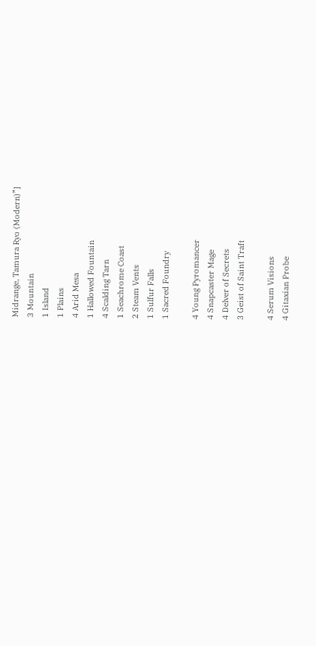Midrange, Tamura Ryo (Modern)”]
3 Mountain
1 Island
1 Plains
4 Arid Mesa
1 Hallowed Fountain
4 Scalding Tarn
1 Seachrome Coast
2 Steam Vents
1 Sulfur Falls
1 Sacred Foundry

4 Young Pyromancer
4 Snapcaster Mage
4 Delver of Secrets
3 Geist of Saint Traft

4 Serum Visions
4 Gitaxian Probe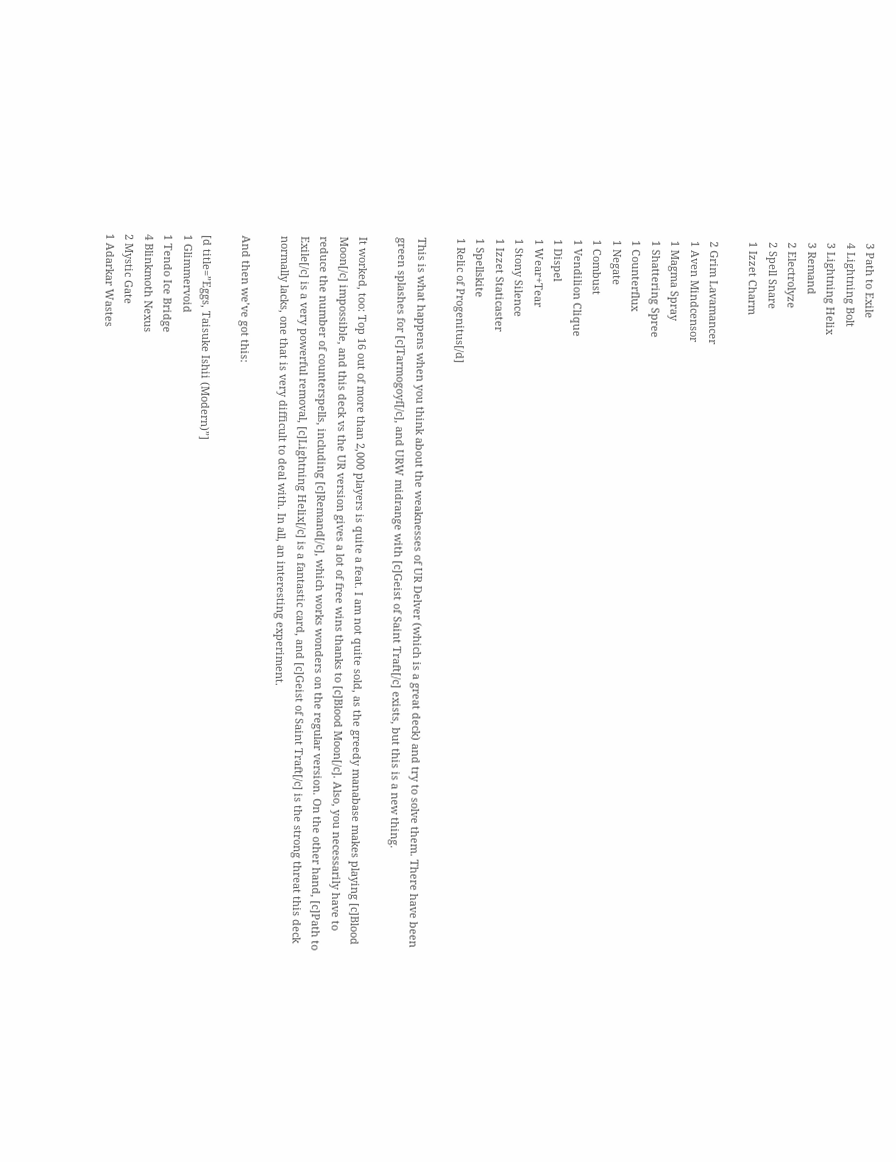3 Path to Exile
4 Lightning Bolt
3 Lightning Helix
3 Remand
2 Electrolyze
2 Spell Snare
1 Izzet Charm

2 Grim Lavamancer
1 Aven Mindcensor
1 Magma Spray
1 Shattering Spree
1 Counterflux
1 Negate
1 Combust
1 Vendilion Clique
1 Dispel
1 Wear+Tear
1 Stony Silence
1 Izzet Staticaster
1 Spellskite
1 Relic of Progenitus[/d]

This is what happens when you think about the weaknesses of UR Delver (which is a great deck) and try to solve them. There have been green splashes for [c]Tarmogoyf[/c], and URW midrange with [c]Geist of Saint Traft[/c] exists, but this is a new thing.

It worked, too: Top 16 out of more than 2,000 players is quite a feat. I am not quite sold, as the greedy manabase makes playing [c]Blood Moon[/c] impossible, and this deck vs the UR version gives a lot of free wins thanks to [c]Blood Moon[/c]. Also, you necessarily have to reduce the number of counterspells, including [c]Remand[/c], which works wonders on the regular version. On the other hand, [c]Path to Exile[/c] is a very powerful removal, [c]Lightning Helix[/c] is a fantastic card, and [c]Geist of Saint Traft[/c] is the strong threat this deck normally lacks, one that is very difficult to deal with. In all, an interesting experiment.

And then we’ve got this:

[d title=”Eggs, Taisuke Ishii (Modern)”]
1 Glimmervoid
1 Tendo Ice Bridge
4 Blinkmoth Nexus
2 Mystic Gate
1 Adarkar Wastes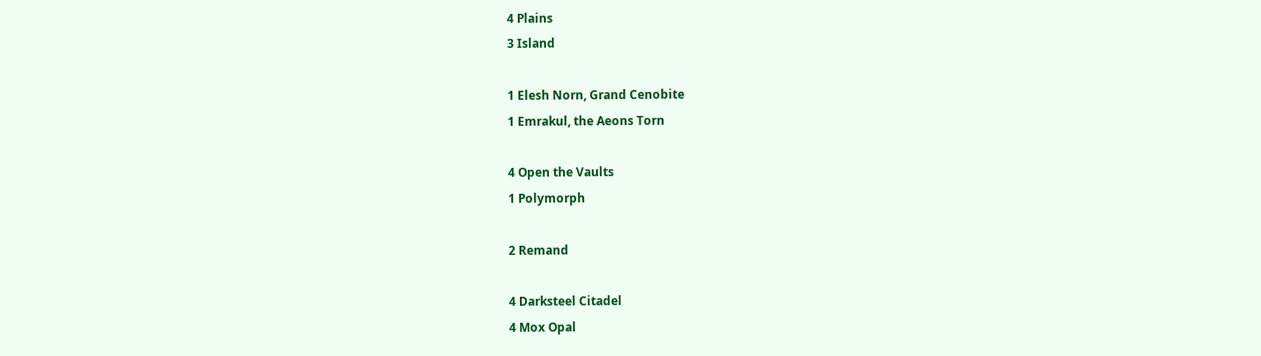4 Plains
3 Island

1 Elesh Norn, Grand Cenobite
1 Emrakul, the Aeons Torn

4 Open the Vaults
1 Polymorph

2 Remand

4 Darksteel Citadel
4 Mox Opal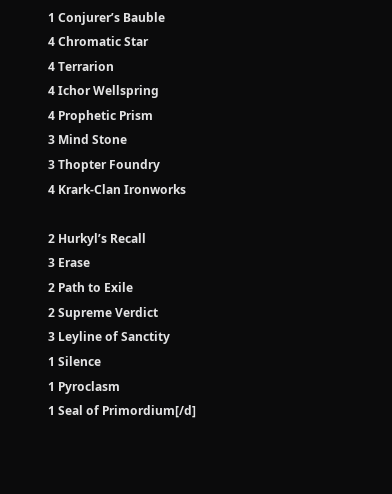1 Conjurer’s Bauble
4 Chromatic Star
4 Terrarion
4 Ichor Wellspring
4 Prophetic Prism
3 Mind Stone
3 Thopter Foundry
4 Krark-Clan Ironworks

2 Hurkyl’s Recall
3 Erase
2 Path to Exile
2 Supreme Verdict
3 Leyline of Sanctity
1 Silence
1 Pyroclasm
1 Seal of Primordium[/d]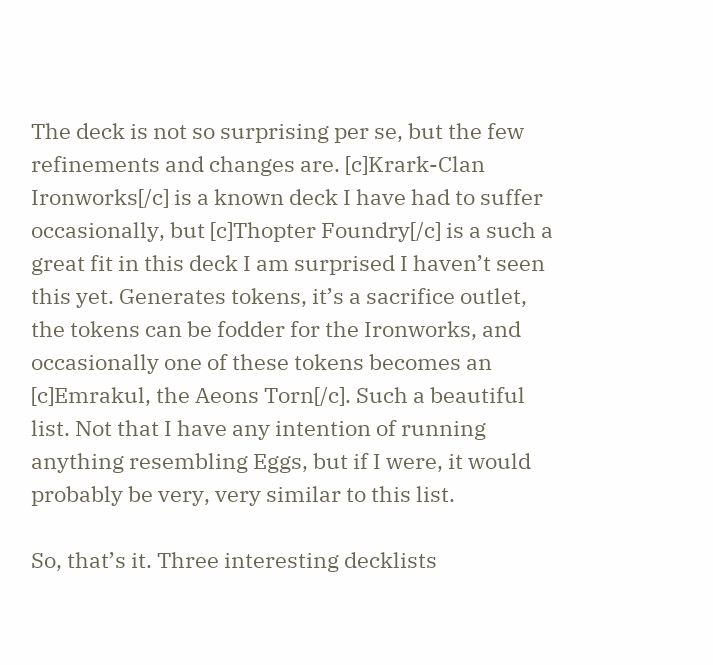The deck is not so surprising per se, but the few refinements and changes are. [c]Krark-Clan Ironworks[/c] is a known deck I have had to suffer occasionally, but [c]Thopter Foundry[/c] is a such a great fit in this deck I am surprised I haven’t seen this yet. Generates tokens, it’s a sacrifice outlet, the tokens can be fodder for the Ironworks, and occasionally one of these tokens becomes an [c]Emrakul, the Aeons Torn[/c]. Such a beautiful list. Not that I have any intention of running anything resembling Eggs, but if I were, it would probably be very, very similar to this list.

So, that’s it. Three interesting decklists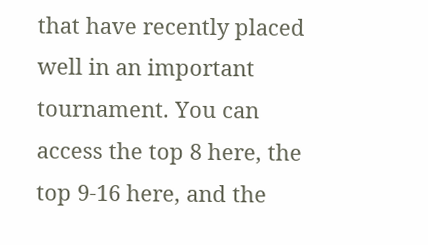that have recently placed well in an important tournament. You can access the top 8 here, the top 9-16 here, and the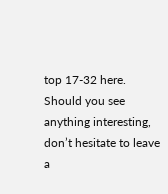top 17-32 here. Should you see anything interesting, don’t hesitate to leave a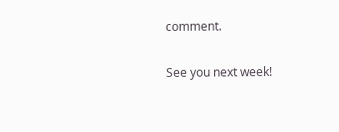comment.

See you next week!